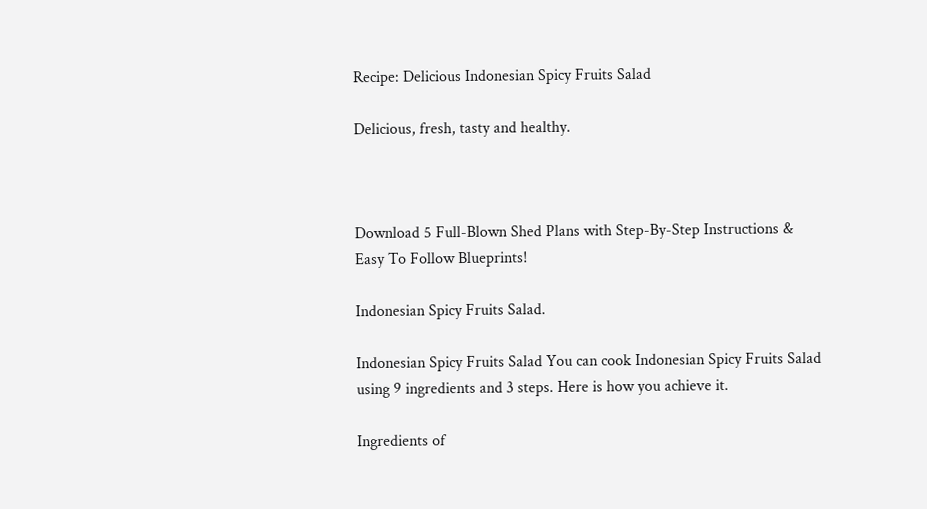Recipe: Delicious Indonesian Spicy Fruits Salad

Delicious, fresh, tasty and healthy.



Download 5 Full-Blown Shed Plans with Step-By-Step Instructions & Easy To Follow Blueprints!

Indonesian Spicy Fruits Salad.

Indonesian Spicy Fruits Salad You can cook Indonesian Spicy Fruits Salad using 9 ingredients and 3 steps. Here is how you achieve it.

Ingredients of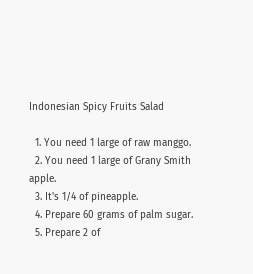Indonesian Spicy Fruits Salad

  1. You need 1 large of raw manggo.
  2. You need 1 large of Grany Smith apple.
  3. It's 1/4 of pineapple.
  4. Prepare 60 grams of palm sugar.
  5. Prepare 2 of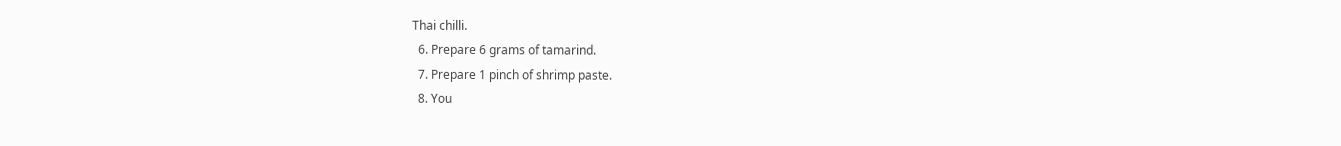Thai chilli.
  6. Prepare 6 grams of tamarind.
  7. Prepare 1 pinch of shrimp paste.
  8. You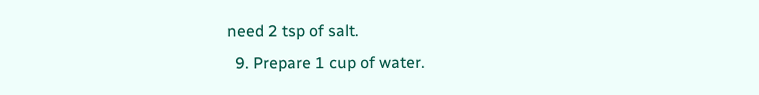need 2 tsp of salt.
  9. Prepare 1 cup of water.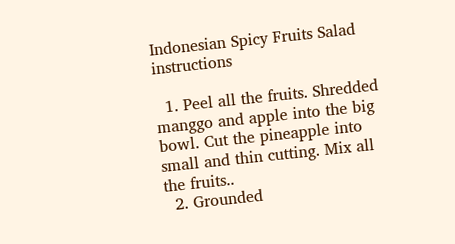Indonesian Spicy Fruits Salad instructions

  1. Peel all the fruits. Shredded manggo and apple into the big bowl. Cut the pineapple into small and thin cutting. Mix all the fruits..
  2. Grounded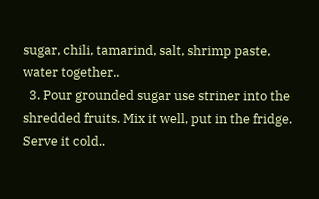sugar, chili, tamarind, salt, shrimp paste, water together..
  3. Pour grounded sugar use striner into the shredded fruits. Mix it well, put in the fridge. Serve it cold..